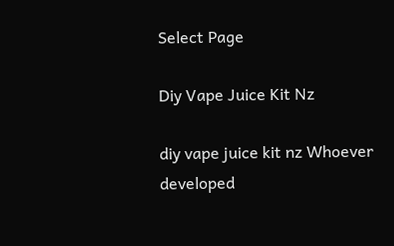Select Page

Diy Vape Juice Kit Nz

diy vape juice kit nz Whoever developed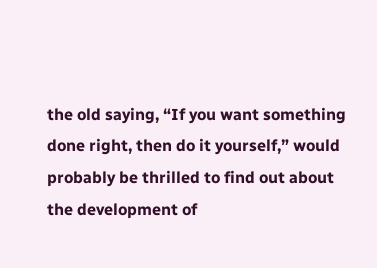the old saying, “If you want something done right, then do it yourself,” would probably be thrilled to find out about the development of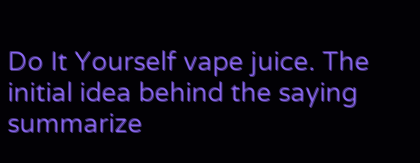Do It Yourself vape juice. The initial idea behind the saying summarize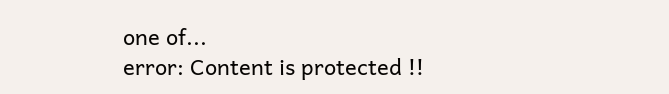one of...
error: Content is protected !!